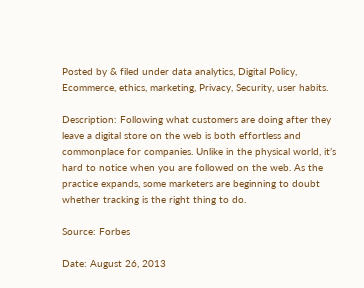Posted by & filed under data analytics, Digital Policy, Ecommerce, ethics, marketing, Privacy, Security, user habits.

Description: Following what customers are doing after they leave a digital store on the web is both effortless and commonplace for companies. Unlike in the physical world, it’s hard to notice when you are followed on the web. As the practice expands, some marketers are beginning to doubt whether tracking is the right thing to do.

Source: Forbes

Date: August 26, 2013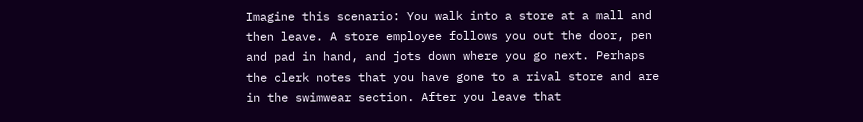Imagine this scenario: You walk into a store at a mall and then leave. A store employee follows you out the door, pen and pad in hand, and jots down where you go next. Perhaps the clerk notes that you have gone to a rival store and are in the swimwear section. After you leave that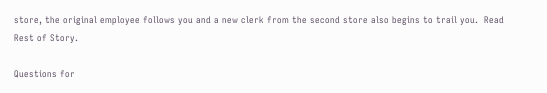store, the original employee follows you and a new clerk from the second store also begins to trail you.  Read Rest of Story.

Questions for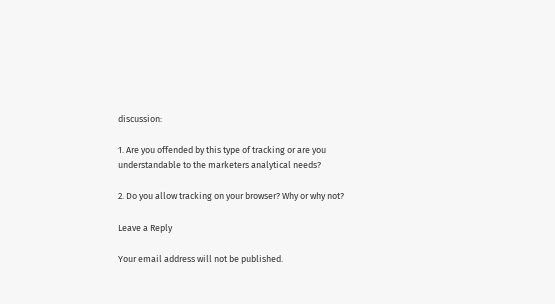discussion:

1. Are you offended by this type of tracking or are you understandable to the marketers analytical needs?

2. Do you allow tracking on your browser? Why or why not?

Leave a Reply

Your email address will not be published.